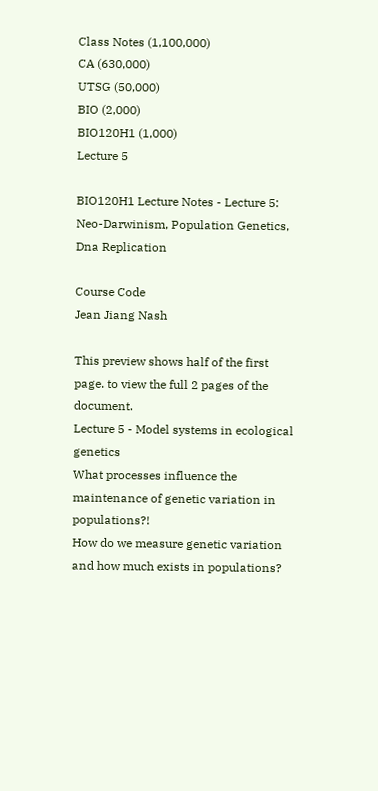Class Notes (1,100,000)
CA (630,000)
UTSG (50,000)
BIO (2,000)
BIO120H1 (1,000)
Lecture 5

BIO120H1 Lecture Notes - Lecture 5: Neo-Darwinism, Population Genetics, Dna Replication

Course Code
Jean Jiang Nash

This preview shows half of the first page. to view the full 2 pages of the document.
Lecture 5 - Model systems in ecological genetics
What processes influence the maintenance of genetic variation in populations?!
How do we measure genetic variation and how much exists in populations?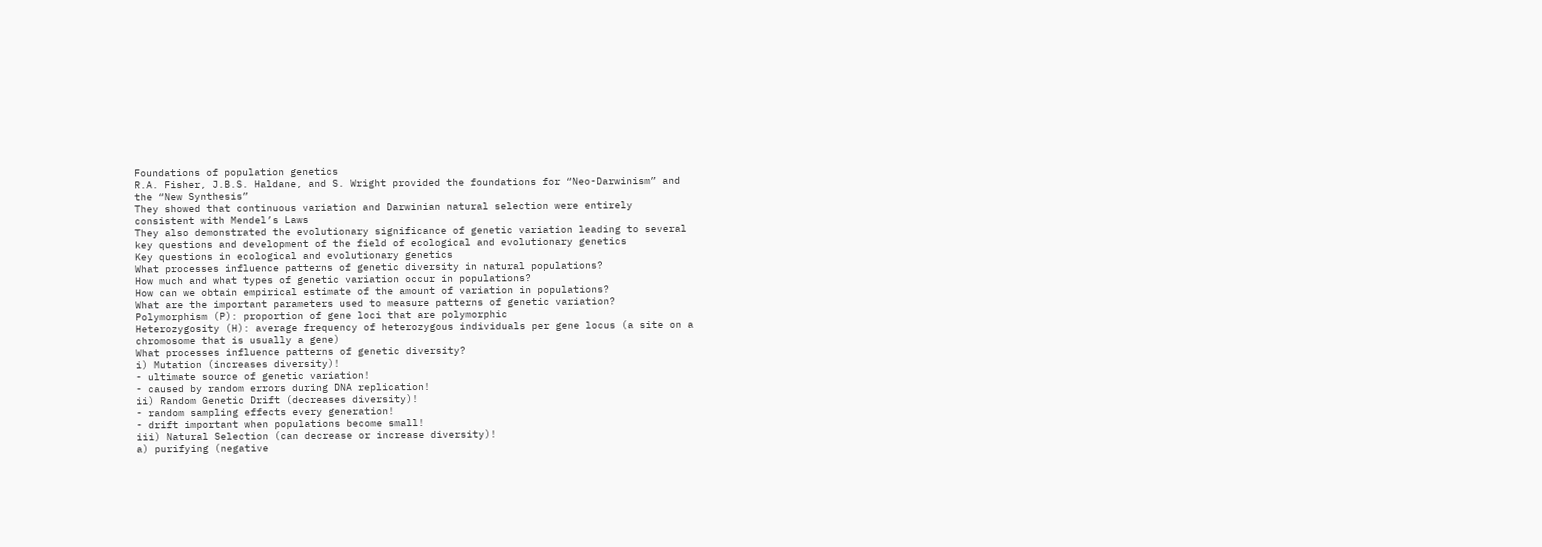Foundations of population genetics
R.A. Fisher, J.B.S. Haldane, and S. Wright provided the foundations for “Neo-Darwinism” and
the “New Synthesis”
They showed that continuous variation and Darwinian natural selection were entirely
consistent with Mendel’s Laws
They also demonstrated the evolutionary significance of genetic variation leading to several
key questions and development of the field of ecological and evolutionary genetics
Key questions in ecological and evolutionary genetics
What processes influence patterns of genetic diversity in natural populations?
How much and what types of genetic variation occur in populations?
How can we obtain empirical estimate of the amount of variation in populations?
What are the important parameters used to measure patterns of genetic variation?
Polymorphism (P): proportion of gene loci that are polymorphic
Heterozygosity (H): average frequency of heterozygous individuals per gene locus (a site on a
chromosome that is usually a gene)
What processes influence patterns of genetic diversity?
i) Mutation (increases diversity)!
- ultimate source of genetic variation!
- caused by random errors during DNA replication!
ii) Random Genetic Drift (decreases diversity)!
- random sampling effects every generation!
- drift important when populations become small!
iii) Natural Selection (can decrease or increase diversity)!
a) purifying (negative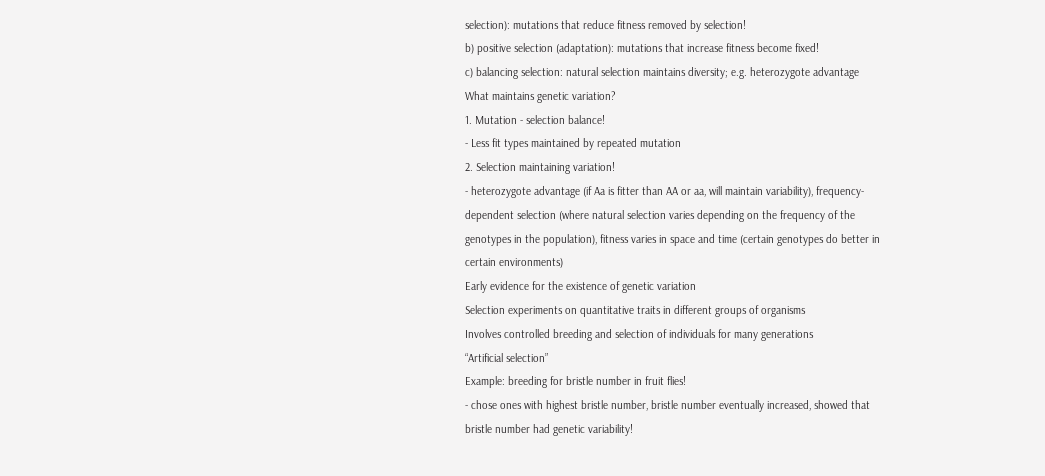selection): mutations that reduce fitness removed by selection!
b) positive selection (adaptation): mutations that increase fitness become fixed!
c) balancing selection: natural selection maintains diversity; e.g. heterozygote advantage
What maintains genetic variation?
1. Mutation - selection balance!
- Less fit types maintained by repeated mutation
2. Selection maintaining variation!
- heterozygote advantage (if Aa is fitter than AA or aa, will maintain variability), frequency-
dependent selection (where natural selection varies depending on the frequency of the
genotypes in the population), fitness varies in space and time (certain genotypes do better in
certain environments)
Early evidence for the existence of genetic variation
Selection experiments on quantitative traits in different groups of organisms
Involves controlled breeding and selection of individuals for many generations
“Artificial selection”
Example: breeding for bristle number in fruit flies!
- chose ones with highest bristle number, bristle number eventually increased, showed that
bristle number had genetic variability!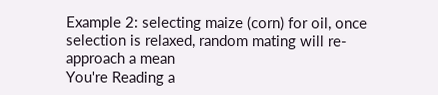Example 2: selecting maize (corn) for oil, once selection is relaxed, random mating will re-
approach a mean
You're Reading a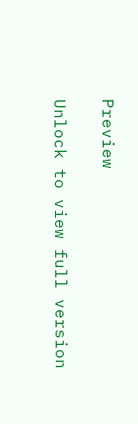Preview

Unlock to view full version